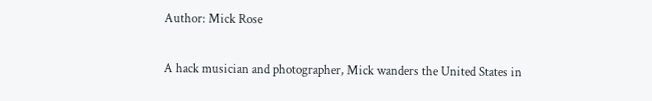Author: Mick Rose

A hack musician and photographer, Mick wanders the United States in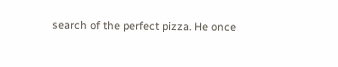search of the perfect pizza. He once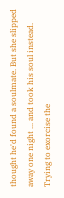thought he'd found a soulmate. But she slipped away one night ... and took his soul instead. Trying to exorcise the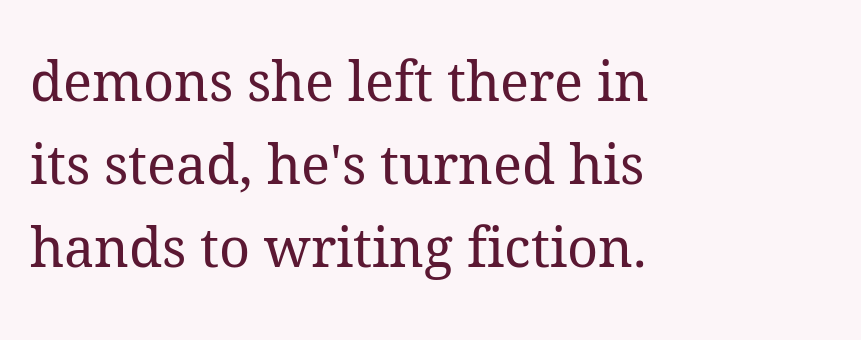demons she left there in its stead, he's turned his hands to writing fiction.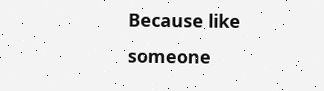Because like someone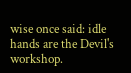wise once said: idle hands are the Devil's workshop.